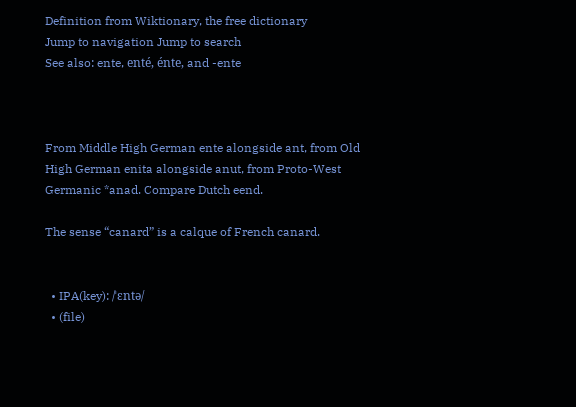Definition from Wiktionary, the free dictionary
Jump to navigation Jump to search
See also: ente, enté, énte, and -ente



From Middle High German ente alongside ant, from Old High German enita alongside anut, from Proto-West Germanic *anad. Compare Dutch eend.

The sense “canard” is a calque of French canard.


  • IPA(key): /ˈɛntə/
  • (file)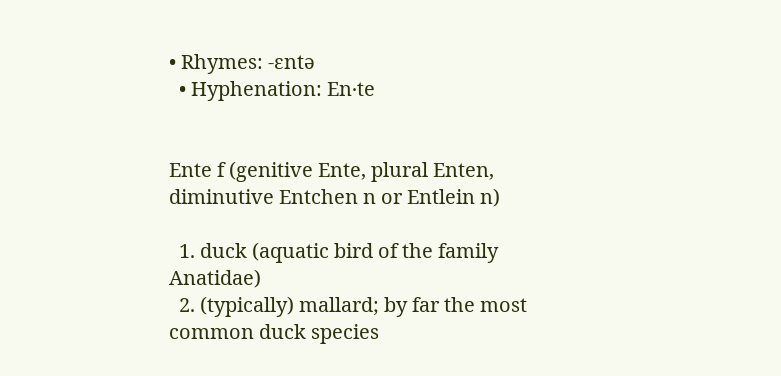• Rhymes: -ɛntə
  • Hyphenation: En‧te


Ente f (genitive Ente, plural Enten, diminutive Entchen n or Entlein n)

  1. duck (aquatic bird of the family Anatidae)
  2. (typically) mallard; by far the most common duck species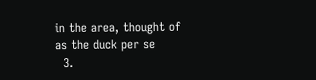in the area, thought of as the duck per se
  3.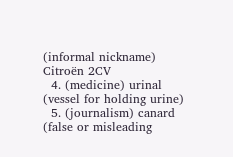(informal nickname) Citroën 2CV
  4. (medicine) urinal (vessel for holding urine)
  5. (journalism) canard (false or misleading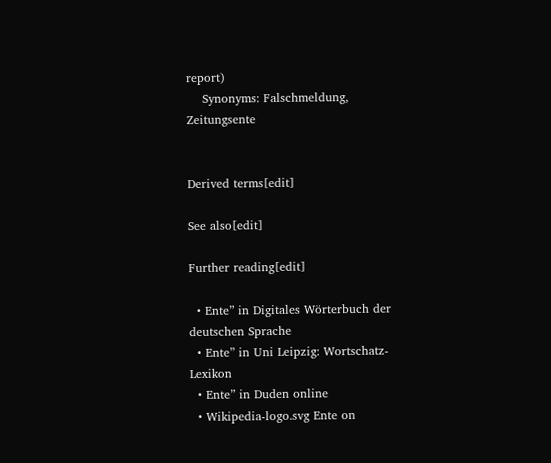report)
    Synonyms: Falschmeldung, Zeitungsente


Derived terms[edit]

See also[edit]

Further reading[edit]

  • Ente” in Digitales Wörterbuch der deutschen Sprache
  • Ente” in Uni Leipzig: Wortschatz-Lexikon
  • Ente” in Duden online
  • Wikipedia-logo.svg Ente on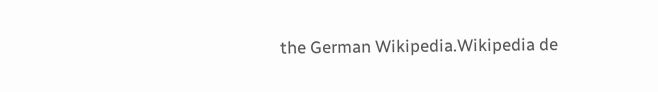the German Wikipedia.Wikipedia de